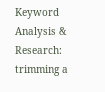Keyword Analysis & Research: trimming a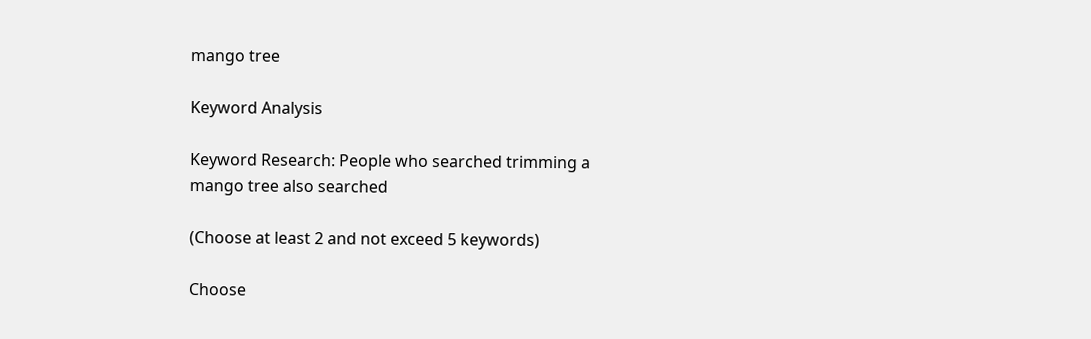mango tree

Keyword Analysis

Keyword Research: People who searched trimming a mango tree also searched

(Choose at least 2 and not exceed 5 keywords)

Choose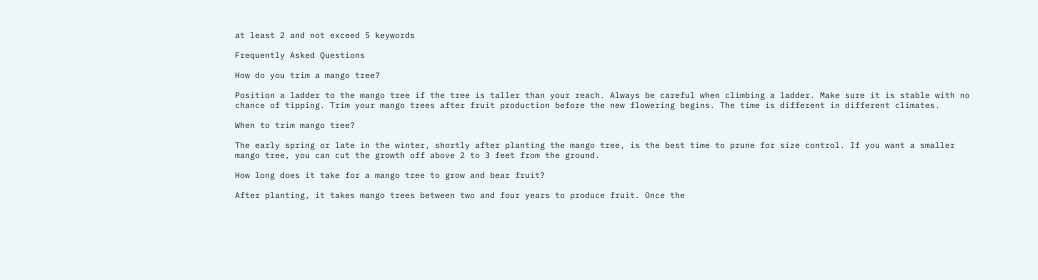at least 2 and not exceed 5 keywords

Frequently Asked Questions

How do you trim a mango tree?

Position a ladder to the mango tree if the tree is taller than your reach. Always be careful when climbing a ladder. Make sure it is stable with no chance of tipping. Trim your mango trees after fruit production before the new flowering begins. The time is different in different climates.

When to trim mango tree?

The early spring or late in the winter, shortly after planting the mango tree, is the best time to prune for size control. If you want a smaller mango tree, you can cut the growth off above 2 to 3 feet from the ground.

How long does it take for a mango tree to grow and bear fruit?

After planting, it takes mango trees between two and four years to produce fruit. Once the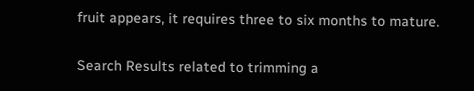fruit appears, it requires three to six months to mature.

Search Results related to trimming a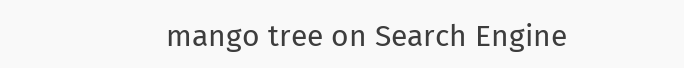mango tree on Search Engine